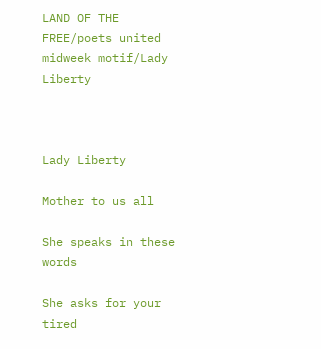LAND OF THE FREE/poets united midweek motif/Lady Liberty



Lady Liberty

Mother to us all

She speaks in these words

She asks for your tired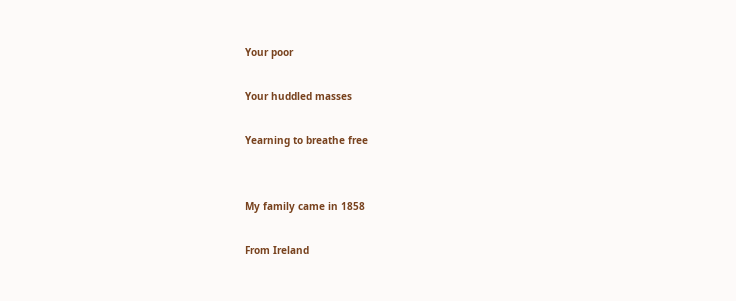Your poor

Your huddled masses

Yearning to breathe free


My family came in 1858

From Ireland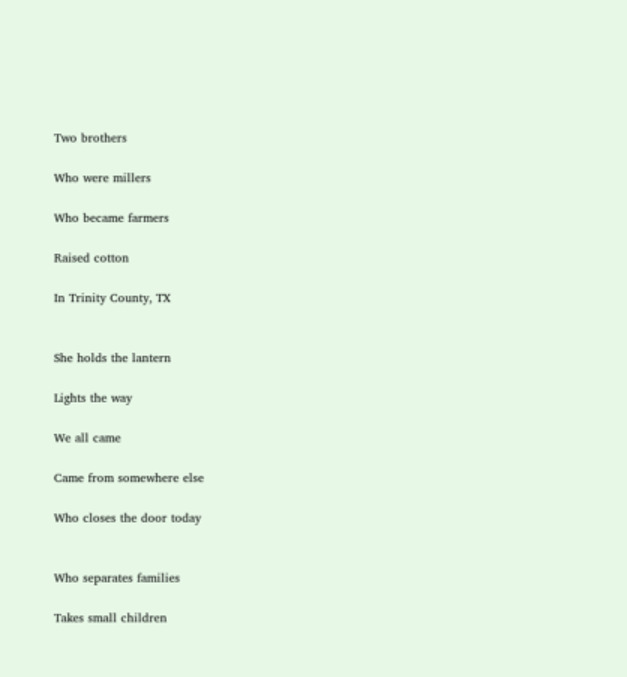Two brothers

Who were millers

Who became farmers

Raised cotton

In Trinity County, TX


She holds the lantern

Lights the way

We all came

Came from somewhere else

Who closes the door today


Who separates families

Takes small children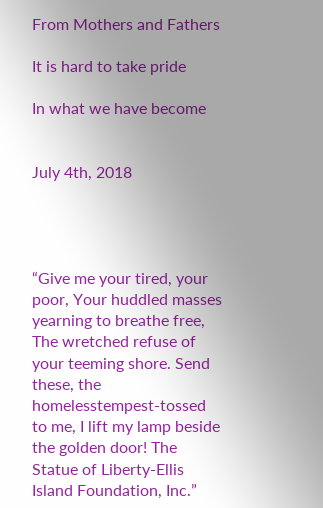From Mothers and Fathers

It is hard to take pride

In what we have become


July 4th, 2018




“Give me your tired, your poor, Your huddled masses yearning to breathe free, The wretched refuse of your teeming shore. Send these, the homelesstempest-tossed to me, I lift my lamp beside the golden door! The Statue of Liberty-Ellis Island Foundation, Inc.”